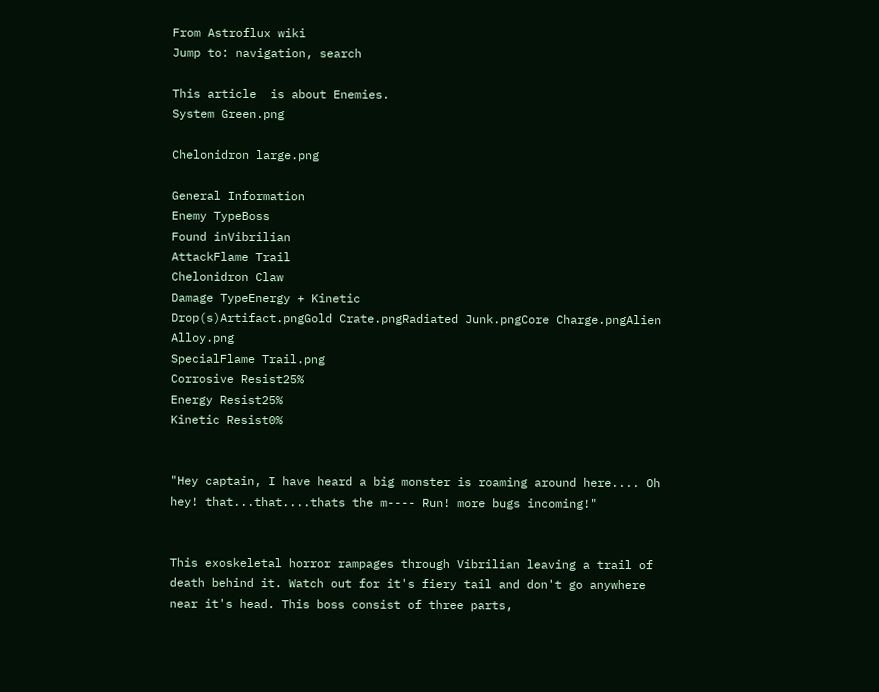From Astroflux wiki
Jump to: navigation, search

This article  is about Enemies.
System Green.png

Chelonidron large.png

General Information
Enemy TypeBoss
Found inVibrilian
AttackFlame Trail
Chelonidron Claw
Damage TypeEnergy + Kinetic
Drop(s)Artifact.pngGold Crate.pngRadiated Junk.pngCore Charge.pngAlien Alloy.png
SpecialFlame Trail.png
Corrosive Resist25%
Energy Resist25%
Kinetic Resist0%


"Hey captain, I have heard a big monster is roaming around here.... Oh hey! that...that....thats the m---- Run! more bugs incoming!"


This exoskeletal horror rampages through Vibrilian leaving a trail of death behind it. Watch out for it's fiery tail and don't go anywhere near it's head. This boss consist of three parts,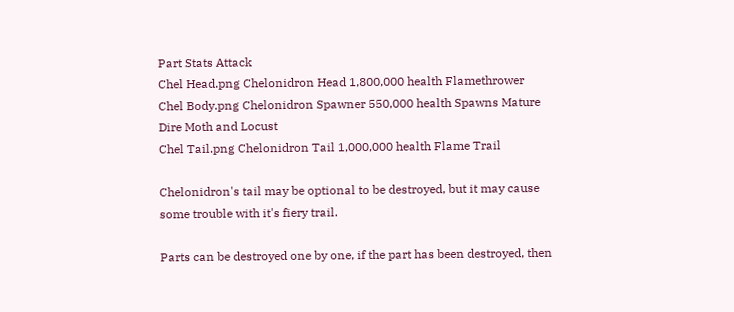Part Stats Attack
Chel Head.png Chelonidron Head 1,800,000 health Flamethrower
Chel Body.png Chelonidron Spawner 550,000 health Spawns Mature Dire Moth and Locust
Chel Tail.png Chelonidron Tail 1,000,000 health Flame Trail

Chelonidron's tail may be optional to be destroyed, but it may cause some trouble with it's fiery trail.

Parts can be destroyed one by one, if the part has been destroyed, then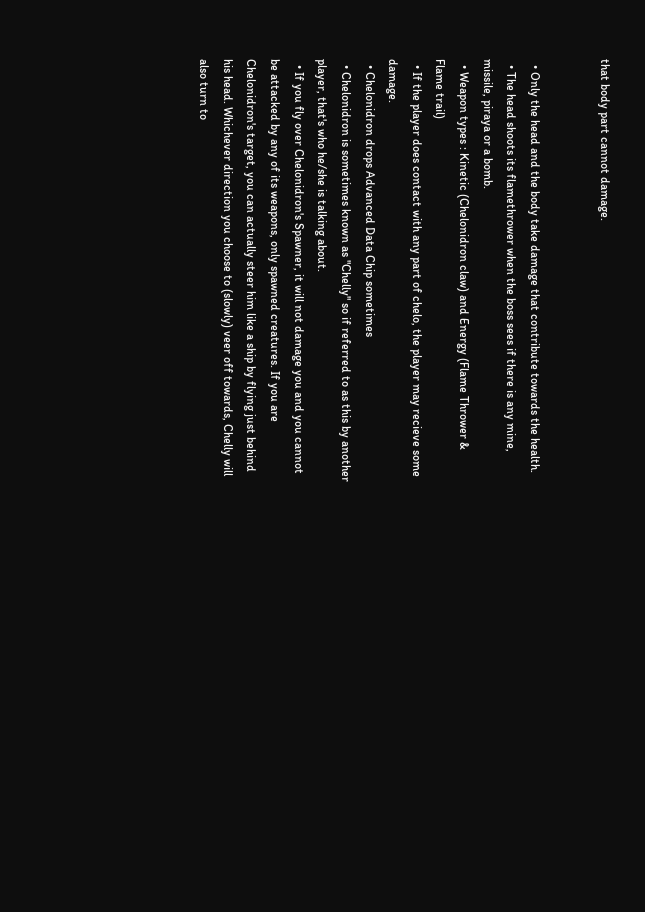that body part cannot damage.


  • Only the head and the body take damage that contribute towards the health.
  • The head shoots its flamethrower when the boss sees if there is any mine, missile, piraya or a bomb.
  • Weapon types : Kinetic (Chelonidron claw) and Energy (Flame Thrower & Flame trail)
  • If the player does contact with any part of chelo, the player may recieve some damage.
  • Chelonidron drops Advanced Data Chip sometimes
  • Chelonidron is sometimes known as "Chelly" so if referred to as this by another player, that's who he/she is talking about.
  • If you fly over Chelonidron's Spawner, it will not damage you and you cannot be attacked by any of its weapons, only spawned creatures. If you are Chelonidron's target, you can actually steer him like a ship by flying just behind his head. Whichever direction you choose to (slowly) veer off towards, Chelly will also turn to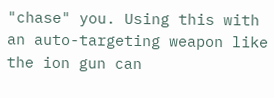"chase" you. Using this with an auto-targeting weapon like the ion gun can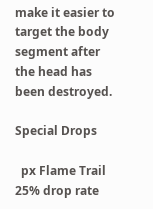make it easier to target the body segment after the head has been destroyed.

Special Drops

  px Flame Trail 25% drop rate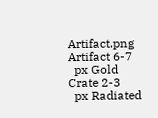Artifact.png Artifact 6-7
  px Gold Crate 2-3
  px Radiated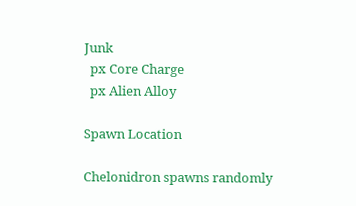Junk
  px Core Charge
  px Alien Alloy

Spawn Location

Chelonidron spawns randomly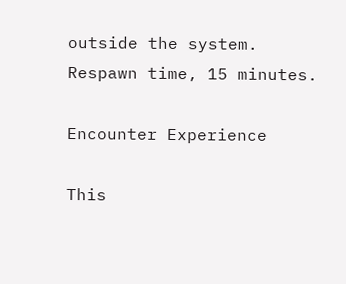outside the system.
Respawn time, 15 minutes.

Encounter Experience

This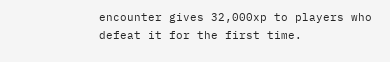encounter gives 32,000xp to players who defeat it for the first time.